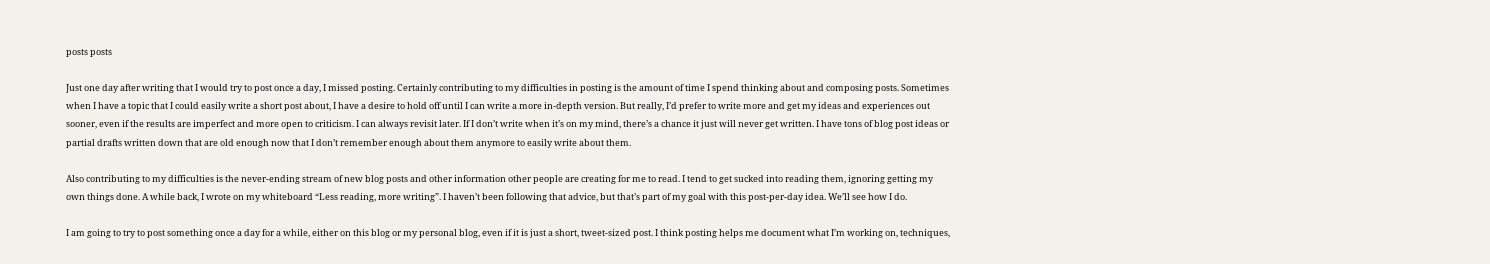posts posts

Just one day after writing that I would try to post once a day, I missed posting. Certainly contributing to my difficulties in posting is the amount of time I spend thinking about and composing posts. Sometimes when I have a topic that I could easily write a short post about, I have a desire to hold off until I can write a more in-depth version. But really, I’d prefer to write more and get my ideas and experiences out sooner, even if the results are imperfect and more open to criticism. I can always revisit later. If I don’t write when it’s on my mind, there’s a chance it just will never get written. I have tons of blog post ideas or partial drafts written down that are old enough now that I don’t remember enough about them anymore to easily write about them.

Also contributing to my difficulties is the never-ending stream of new blog posts and other information other people are creating for me to read. I tend to get sucked into reading them, ignoring getting my own things done. A while back, I wrote on my whiteboard “Less reading, more writing”. I haven’t been following that advice, but that’s part of my goal with this post-per-day idea. We’ll see how I do.

I am going to try to post something once a day for a while, either on this blog or my personal blog, even if it is just a short, tweet-sized post. I think posting helps me document what I’m working on, techniques,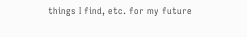things I find, etc. for my future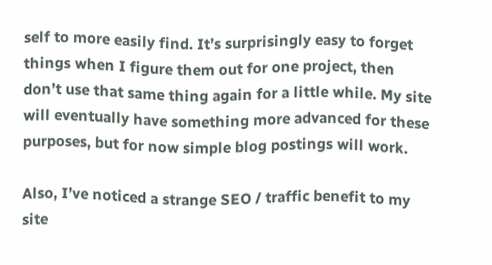self to more easily find. It’s surprisingly easy to forget things when I figure them out for one project, then don’t use that same thing again for a little while. My site will eventually have something more advanced for these purposes, but for now simple blog postings will work.

Also, I’ve noticed a strange SEO / traffic benefit to my site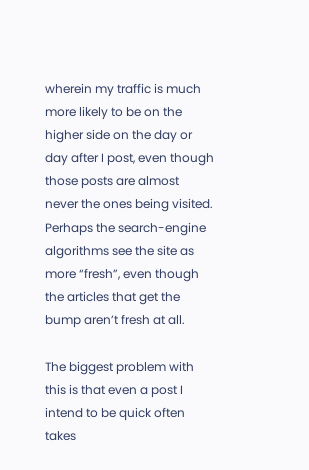wherein my traffic is much more likely to be on the higher side on the day or day after I post, even though those posts are almost never the ones being visited. Perhaps the search-engine algorithms see the site as more “fresh”, even though the articles that get the bump aren’t fresh at all.

The biggest problem with this is that even a post I intend to be quick often takes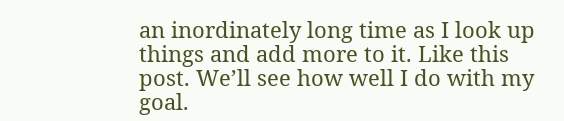an inordinately long time as I look up things and add more to it. Like this post. We’ll see how well I do with my goal.